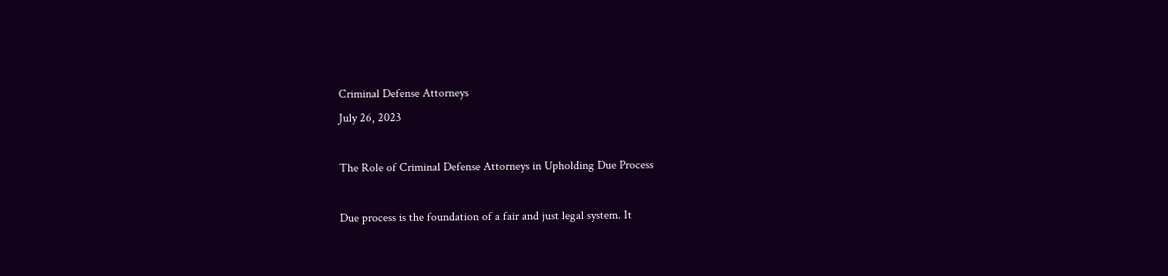Criminal Defense Attorneys
July 26, 2023

The Role of Criminal Defense Attorneys in Upholding Due Process

Due process is the foundation of a fair and just legal system. It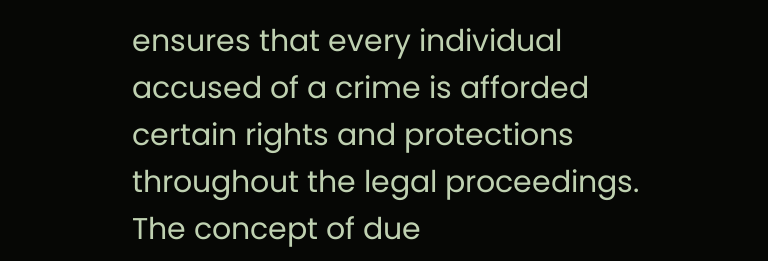ensures that every individual accused of a crime is afforded certain rights and protections throughout the legal proceedings. The concept of due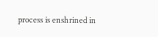process is enshrined in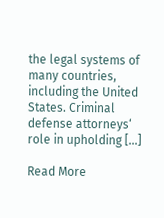the legal systems of many countries, including the United States. Criminal defense attorneys‘ role in upholding […]

Read More